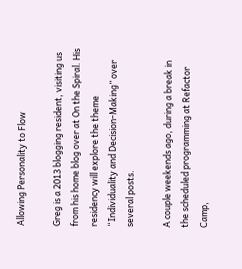Allowing Personality to Flow

Greg is a 2013 blogging resident, visiting us from his home blog over at On the Spiral. His residency will explore the theme “Individuality and Decision-Making” over several posts.

A couple weekends ago, during a break in the scheduled programming at Refactor Camp,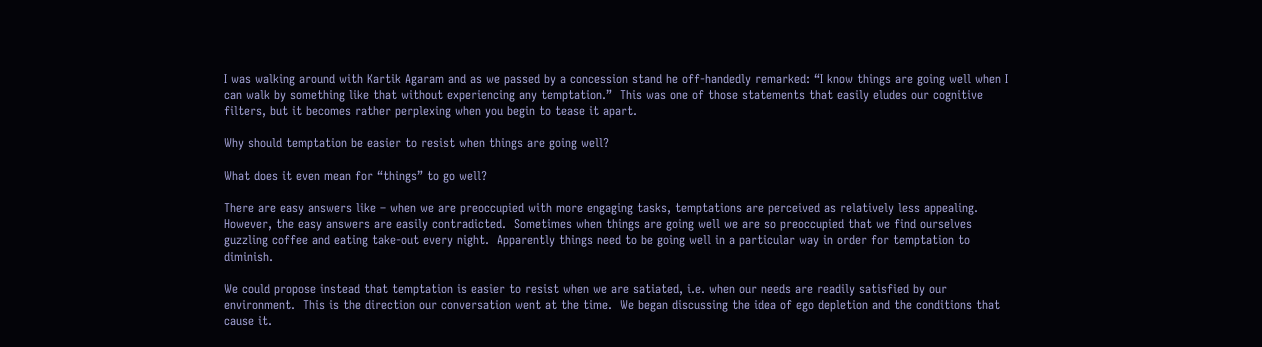I was walking around with Kartik Agaram and as we passed by a concession stand he off-handedly remarked: “I know things are going well when I can walk by something like that without experiencing any temptation.”  This was one of those statements that easily eludes our cognitive filters, but it becomes rather perplexing when you begin to tease it apart.

Why should temptation be easier to resist when things are going well?

What does it even mean for “things” to go well?

There are easy answers like – when we are preoccupied with more engaging tasks, temptations are perceived as relatively less appealing.  However, the easy answers are easily contradicted.  Sometimes when things are going well we are so preoccupied that we find ourselves guzzling coffee and eating take-out every night.  Apparently things need to be going well in a particular way in order for temptation to diminish.

We could propose instead that temptation is easier to resist when we are satiated, i.e. when our needs are readily satisfied by our environment.  This is the direction our conversation went at the time.  We began discussing the idea of ego depletion and the conditions that cause it.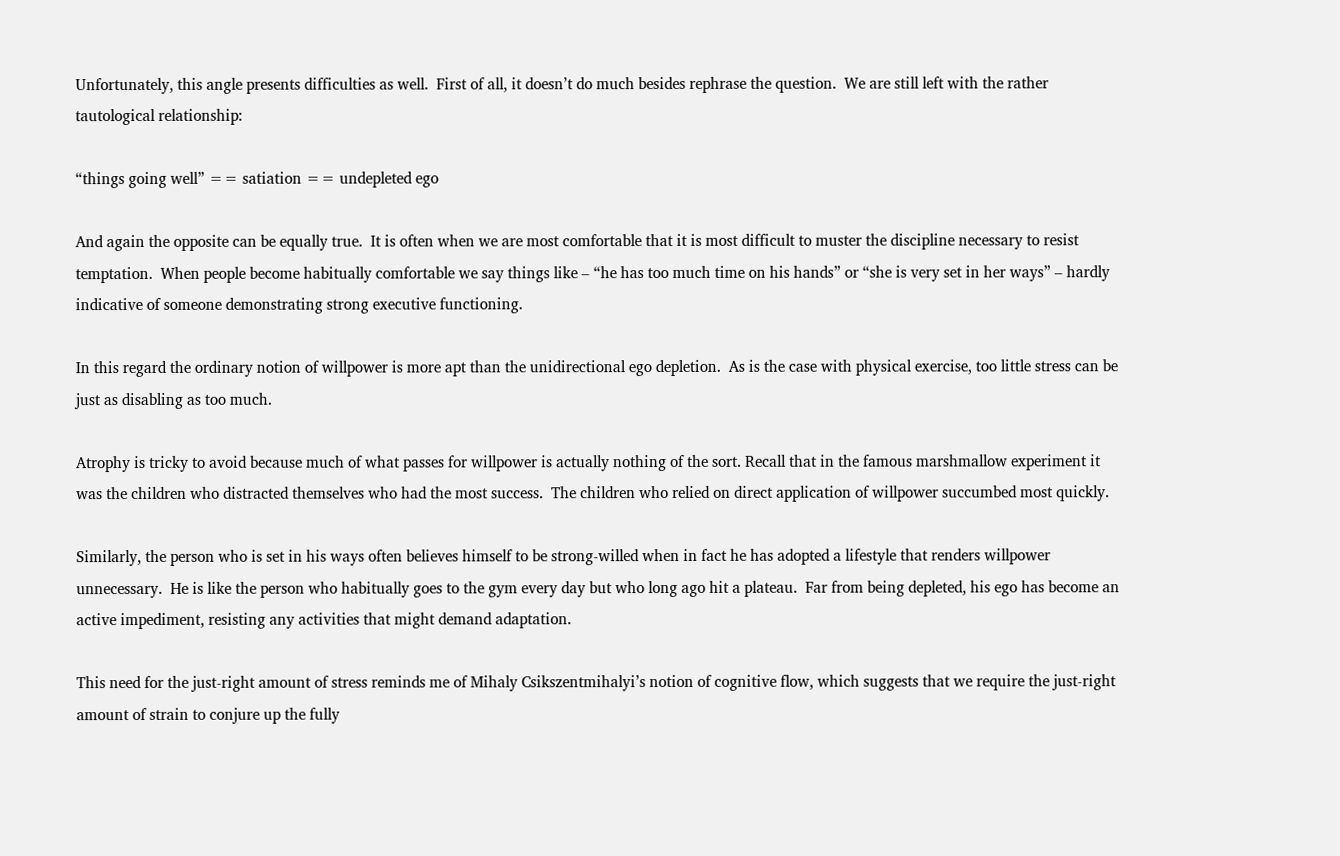Unfortunately, this angle presents difficulties as well.  First of all, it doesn’t do much besides rephrase the question.  We are still left with the rather tautological relationship:

“things going well” == satiation == undepleted ego

And again the opposite can be equally true.  It is often when we are most comfortable that it is most difficult to muster the discipline necessary to resist temptation.  When people become habitually comfortable we say things like – “he has too much time on his hands” or “she is very set in her ways” – hardly indicative of someone demonstrating strong executive functioning.

In this regard the ordinary notion of willpower is more apt than the unidirectional ego depletion.  As is the case with physical exercise, too little stress can be just as disabling as too much.

Atrophy is tricky to avoid because much of what passes for willpower is actually nothing of the sort. Recall that in the famous marshmallow experiment it was the children who distracted themselves who had the most success.  The children who relied on direct application of willpower succumbed most quickly.

Similarly, the person who is set in his ways often believes himself to be strong-willed when in fact he has adopted a lifestyle that renders willpower unnecessary.  He is like the person who habitually goes to the gym every day but who long ago hit a plateau.  Far from being depleted, his ego has become an active impediment, resisting any activities that might demand adaptation.

This need for the just-right amount of stress reminds me of Mihaly Csikszentmihalyi’s notion of cognitive flow, which suggests that we require the just-right amount of strain to conjure up the fully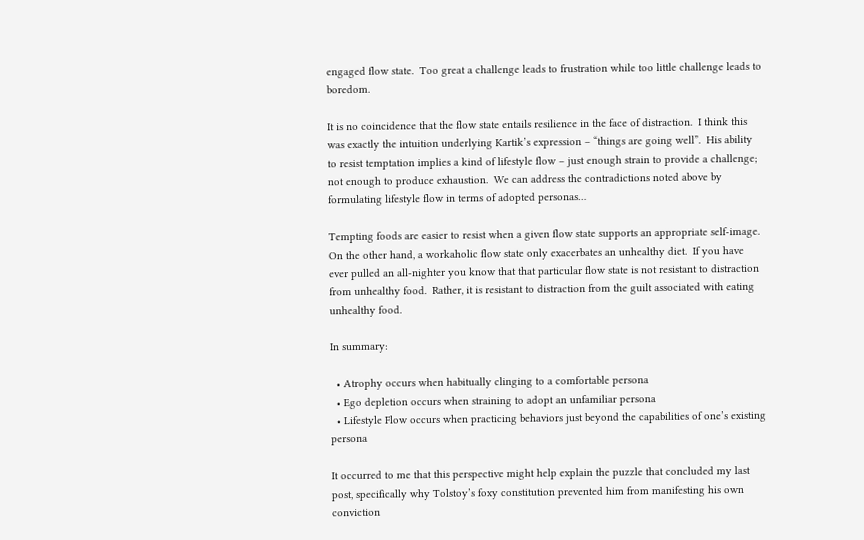engaged flow state.  Too great a challenge leads to frustration while too little challenge leads to boredom.

It is no coincidence that the flow state entails resilience in the face of distraction.  I think this was exactly the intuition underlying Kartik’s expression – “things are going well”.  His ability to resist temptation implies a kind of lifestyle flow – just enough strain to provide a challenge; not enough to produce exhaustion.  We can address the contradictions noted above by formulating lifestyle flow in terms of adopted personas…

Tempting foods are easier to resist when a given flow state supports an appropriate self-image.  On the other hand, a workaholic flow state only exacerbates an unhealthy diet.  If you have ever pulled an all-nighter you know that that particular flow state is not resistant to distraction from unhealthy food.  Rather, it is resistant to distraction from the guilt associated with eating unhealthy food.

In summary:

  • Atrophy occurs when habitually clinging to a comfortable persona
  • Ego depletion occurs when straining to adopt an unfamiliar persona
  • Lifestyle Flow occurs when practicing behaviors just beyond the capabilities of one’s existing persona

It occurred to me that this perspective might help explain the puzzle that concluded my last post, specifically why Tolstoy’s foxy constitution prevented him from manifesting his own conviction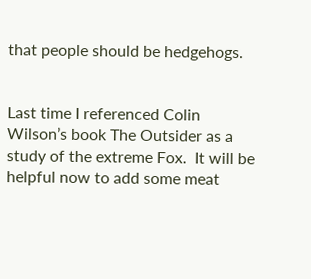that people should be hedgehogs.


Last time I referenced Colin Wilson’s book The Outsider as a study of the extreme Fox.  It will be helpful now to add some meat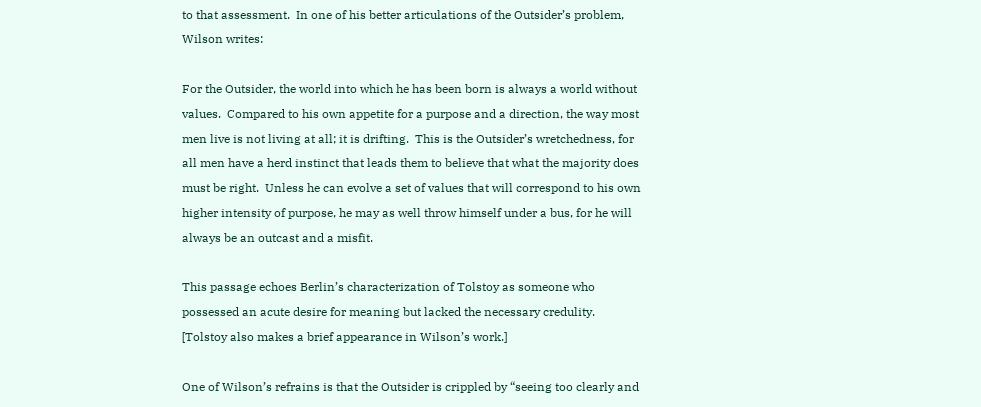to that assessment.  In one of his better articulations of the Outsider’s problem, Wilson writes:

For the Outsider, the world into which he has been born is always a world without values.  Compared to his own appetite for a purpose and a direction, the way most men live is not living at all; it is drifting.  This is the Outsider’s wretchedness, for all men have a herd instinct that leads them to believe that what the majority does must be right.  Unless he can evolve a set of values that will correspond to his own higher intensity of purpose, he may as well throw himself under a bus, for he will always be an outcast and a misfit.

This passage echoes Berlin’s characterization of Tolstoy as someone who possessed an acute desire for meaning but lacked the necessary credulity.  [Tolstoy also makes a brief appearance in Wilson’s work.]

One of Wilson’s refrains is that the Outsider is crippled by “seeing too clearly and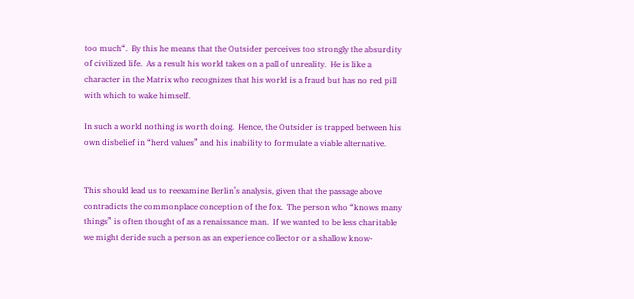too much“.  By this he means that the Outsider perceives too strongly the absurdity of civilized life.  As a result his world takes on a pall of unreality.  He is like a character in the Matrix who recognizes that his world is a fraud but has no red pill with which to wake himself.

In such a world nothing is worth doing.  Hence, the Outsider is trapped between his own disbelief in “herd values” and his inability to formulate a viable alternative.


This should lead us to reexamine Berlin’s analysis, given that the passage above contradicts the commonplace conception of the fox.  The person who “knows many things” is often thought of as a renaissance man.  If we wanted to be less charitable we might deride such a person as an experience collector or a shallow know-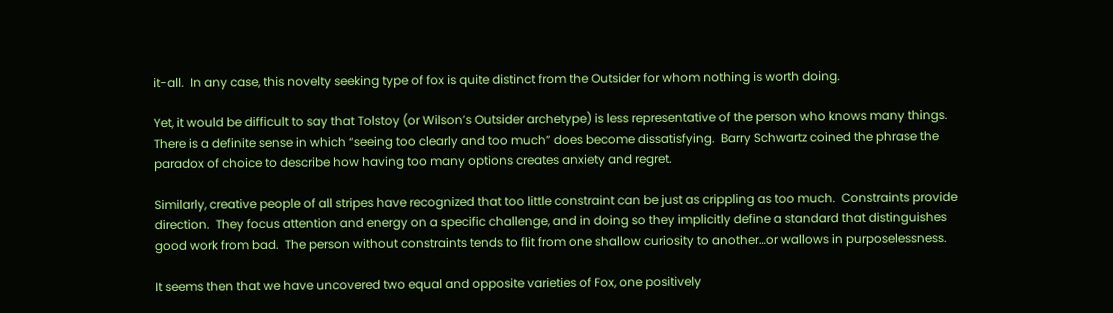it-all.  In any case, this novelty seeking type of fox is quite distinct from the Outsider for whom nothing is worth doing.

Yet, it would be difficult to say that Tolstoy (or Wilson’s Outsider archetype) is less representative of the person who knows many things.  There is a definite sense in which “seeing too clearly and too much” does become dissatisfying.  Barry Schwartz coined the phrase the paradox of choice to describe how having too many options creates anxiety and regret.

Similarly, creative people of all stripes have recognized that too little constraint can be just as crippling as too much.  Constraints provide direction.  They focus attention and energy on a specific challenge, and in doing so they implicitly define a standard that distinguishes good work from bad.  The person without constraints tends to flit from one shallow curiosity to another…or wallows in purposelessness.

It seems then that we have uncovered two equal and opposite varieties of Fox, one positively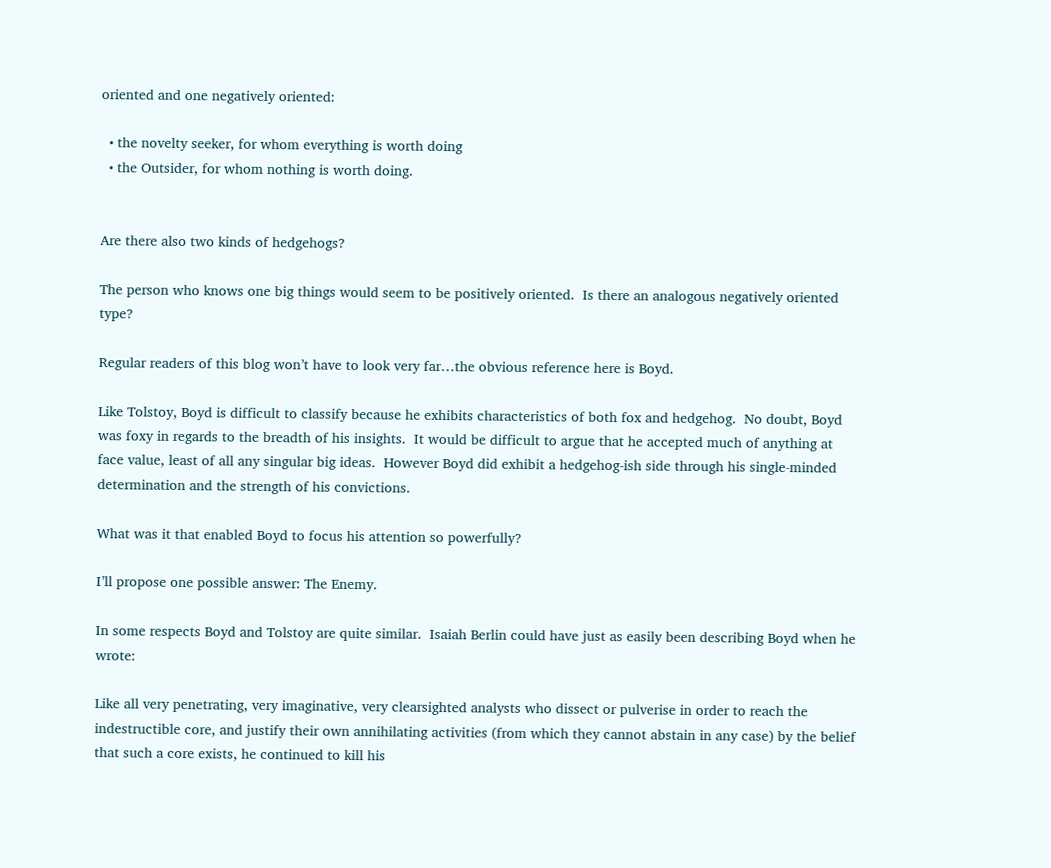oriented and one negatively oriented:

  • the novelty seeker, for whom everything is worth doing
  • the Outsider, for whom nothing is worth doing.


Are there also two kinds of hedgehogs?

The person who knows one big things would seem to be positively oriented.  Is there an analogous negatively oriented type?

Regular readers of this blog won’t have to look very far…the obvious reference here is Boyd.

Like Tolstoy, Boyd is difficult to classify because he exhibits characteristics of both fox and hedgehog.  No doubt, Boyd was foxy in regards to the breadth of his insights.  It would be difficult to argue that he accepted much of anything at face value, least of all any singular big ideas.  However Boyd did exhibit a hedgehog-ish side through his single-minded determination and the strength of his convictions.

What was it that enabled Boyd to focus his attention so powerfully?

I’ll propose one possible answer: The Enemy.

In some respects Boyd and Tolstoy are quite similar.  Isaiah Berlin could have just as easily been describing Boyd when he wrote:

Like all very penetrating, very imaginative, very clearsighted analysts who dissect or pulverise in order to reach the indestructible core, and justify their own annihilating activities (from which they cannot abstain in any case) by the belief that such a core exists, he continued to kill his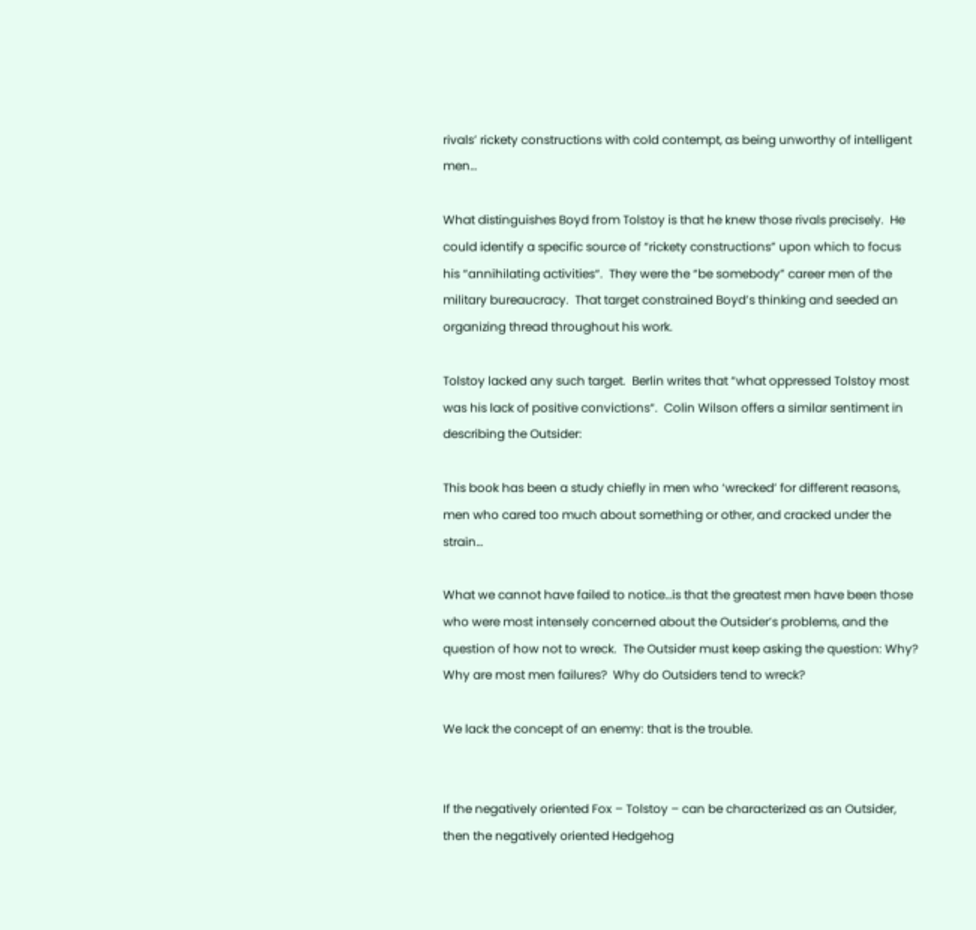rivals’ rickety constructions with cold contempt, as being unworthy of intelligent men…

What distinguishes Boyd from Tolstoy is that he knew those rivals precisely.  He could identify a specific source of “rickety constructions” upon which to focus his “annihilating activities“.  They were the “be somebody” career men of the military bureaucracy.  That target constrained Boyd’s thinking and seeded an organizing thread throughout his work.

Tolstoy lacked any such target.  Berlin writes that “what oppressed Tolstoy most was his lack of positive convictions“.  Colin Wilson offers a similar sentiment in describing the Outsider:

This book has been a study chiefly in men who ‘wrecked’ for different reasons, men who cared too much about something or other, and cracked under the strain…

What we cannot have failed to notice…is that the greatest men have been those who were most intensely concerned about the Outsider’s problems, and the question of how not to wreck.  The Outsider must keep asking the question: Why?  Why are most men failures?  Why do Outsiders tend to wreck?

We lack the concept of an enemy: that is the trouble.


If the negatively oriented Fox – Tolstoy – can be characterized as an Outsider, then the negatively oriented Hedgehog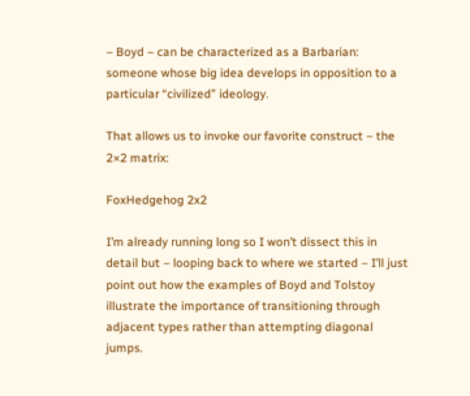– Boyd – can be characterized as a Barbarian: someone whose big idea develops in opposition to a particular “civilized” ideology.

That allows us to invoke our favorite construct – the 2×2 matrix:

FoxHedgehog 2x2

I’m already running long so I won’t dissect this in detail but – looping back to where we started – I’ll just point out how the examples of Boyd and Tolstoy illustrate the importance of transitioning through adjacent types rather than attempting diagonal jumps.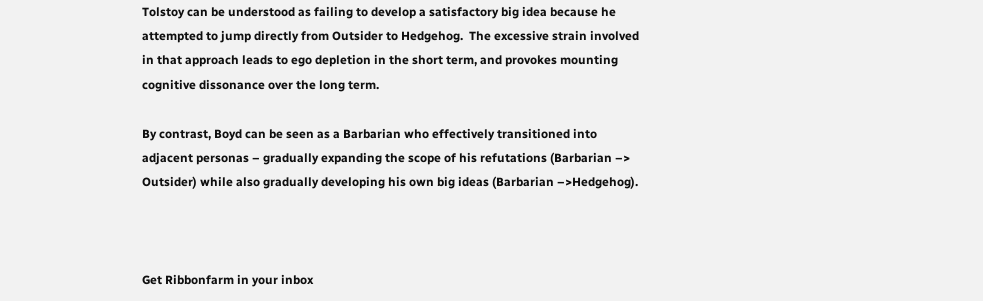Tolstoy can be understood as failing to develop a satisfactory big idea because he attempted to jump directly from Outsider to Hedgehog.  The excessive strain involved in that approach leads to ego depletion in the short term, and provokes mounting cognitive dissonance over the long term.

By contrast, Boyd can be seen as a Barbarian who effectively transitioned into adjacent personas – gradually expanding the scope of his refutations (Barbarian –> Outsider) while also gradually developing his own big ideas (Barbarian –>Hedgehog).



Get Ribbonfarm in your inbox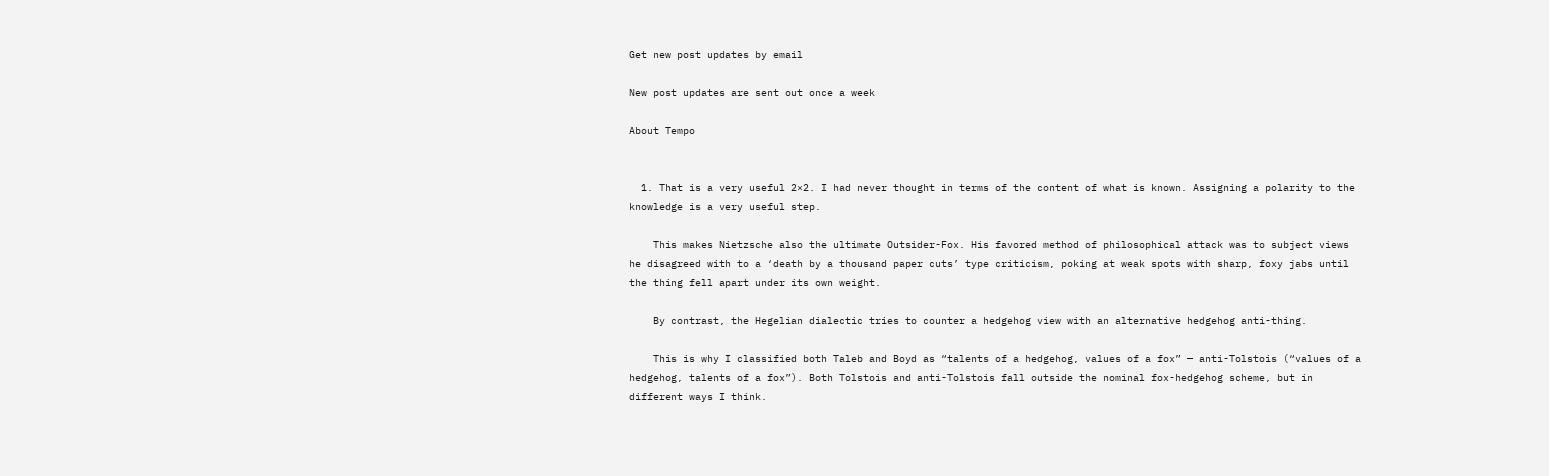Get new post updates by email

New post updates are sent out once a week

About Tempo


  1. That is a very useful 2×2. I had never thought in terms of the content of what is known. Assigning a polarity to the knowledge is a very useful step.

    This makes Nietzsche also the ultimate Outsider-Fox. His favored method of philosophical attack was to subject views he disagreed with to a ‘death by a thousand paper cuts’ type criticism, poking at weak spots with sharp, foxy jabs until the thing fell apart under its own weight.

    By contrast, the Hegelian dialectic tries to counter a hedgehog view with an alternative hedgehog anti-thing.

    This is why I classified both Taleb and Boyd as “talents of a hedgehog, values of a fox” — anti-Tolstois (“values of a hedgehog, talents of a fox”). Both Tolstois and anti-Tolstois fall outside the nominal fox-hedgehog scheme, but in different ways I think.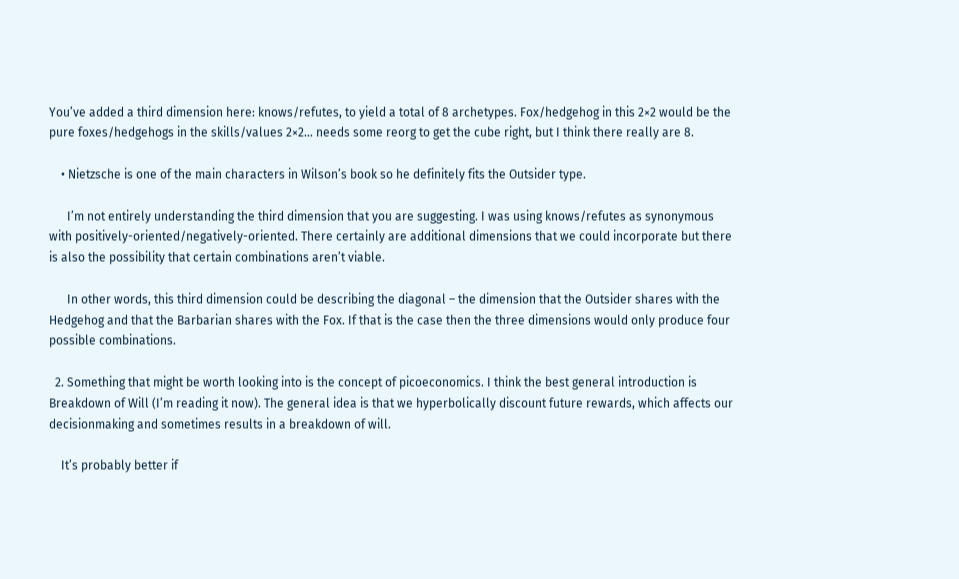You’ve added a third dimension here: knows/refutes, to yield a total of 8 archetypes. Fox/hedgehog in this 2×2 would be the pure foxes/hedgehogs in the skills/values 2×2… needs some reorg to get the cube right, but I think there really are 8.

    • Nietzsche is one of the main characters in Wilson’s book so he definitely fits the Outsider type.

      I’m not entirely understanding the third dimension that you are suggesting. I was using knows/refutes as synonymous with positively-oriented/negatively-oriented. There certainly are additional dimensions that we could incorporate but there is also the possibility that certain combinations aren’t viable.

      In other words, this third dimension could be describing the diagonal – the dimension that the Outsider shares with the Hedgehog and that the Barbarian shares with the Fox. If that is the case then the three dimensions would only produce four possible combinations.

  2. Something that might be worth looking into is the concept of picoeconomics. I think the best general introduction is Breakdown of Will (I’m reading it now). The general idea is that we hyperbolically discount future rewards, which affects our decisionmaking and sometimes results in a breakdown of will.

    It’s probably better if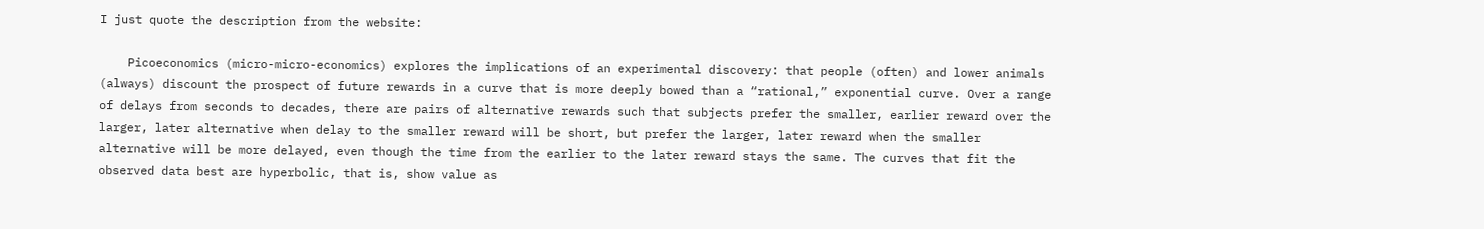I just quote the description from the website:

    Picoeconomics (micro-micro-economics) explores the implications of an experimental discovery: that people (often) and lower animals (always) discount the prospect of future rewards in a curve that is more deeply bowed than a “rational,” exponential curve. Over a range of delays from seconds to decades, there are pairs of alternative rewards such that subjects prefer the smaller, earlier reward over the larger, later alternative when delay to the smaller reward will be short, but prefer the larger, later reward when the smaller alternative will be more delayed, even though the time from the earlier to the later reward stays the same. The curves that fit the observed data best are hyperbolic, that is, show value as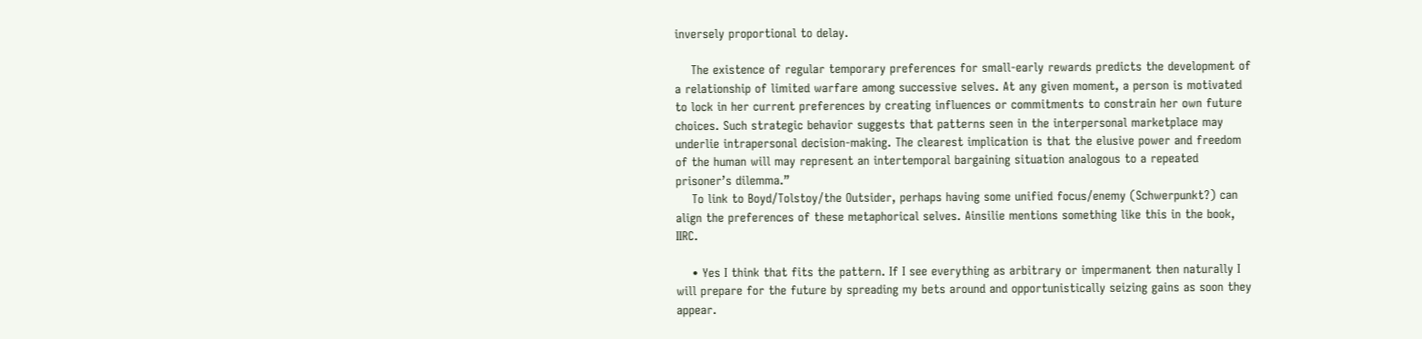inversely proportional to delay.

    The existence of regular temporary preferences for small-early rewards predicts the development of a relationship of limited warfare among successive selves. At any given moment, a person is motivated to lock in her current preferences by creating influences or commitments to constrain her own future choices. Such strategic behavior suggests that patterns seen in the interpersonal marketplace may underlie intrapersonal decision-making. The clearest implication is that the elusive power and freedom of the human will may represent an intertemporal bargaining situation analogous to a repeated prisoner’s dilemma.”
    To link to Boyd/Tolstoy/the Outsider, perhaps having some unified focus/enemy (Schwerpunkt?) can align the preferences of these metaphorical selves. Ainsilie mentions something like this in the book, IIRC.

    • Yes I think that fits the pattern. If I see everything as arbitrary or impermanent then naturally I will prepare for the future by spreading my bets around and opportunistically seizing gains as soon they appear.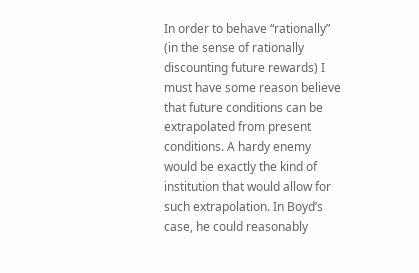In order to behave “rationally” (in the sense of rationally discounting future rewards) I must have some reason believe that future conditions can be extrapolated from present conditions. A hardy enemy would be exactly the kind of institution that would allow for such extrapolation. In Boyd’s case, he could reasonably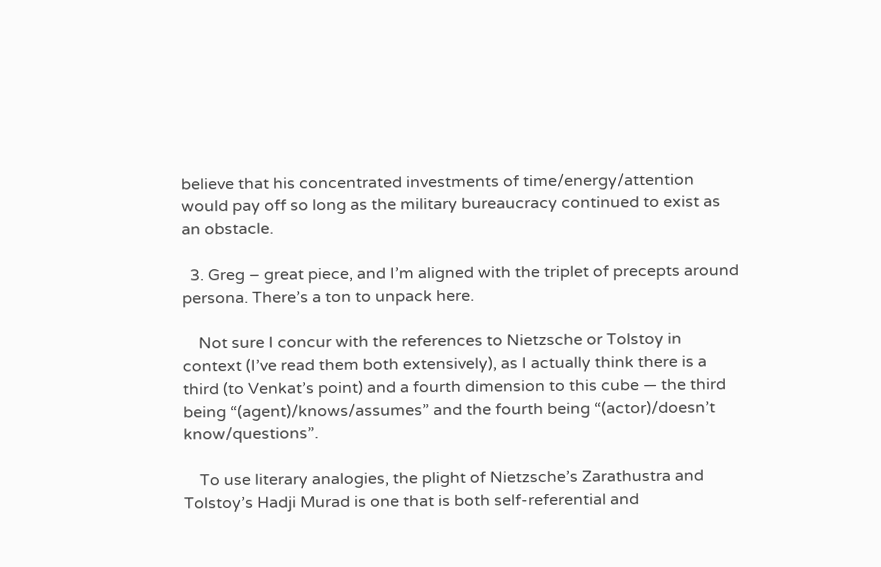believe that his concentrated investments of time/energy/attention would pay off so long as the military bureaucracy continued to exist as an obstacle.

  3. Greg – great piece, and I’m aligned with the triplet of precepts around persona. There’s a ton to unpack here.

    Not sure I concur with the references to Nietzsche or Tolstoy in context (I’ve read them both extensively), as I actually think there is a third (to Venkat’s point) and a fourth dimension to this cube — the third being “(agent)/knows/assumes” and the fourth being “(actor)/doesn’t know/questions”.

    To use literary analogies, the plight of Nietzsche’s Zarathustra and Tolstoy’s Hadji Murad is one that is both self-referential and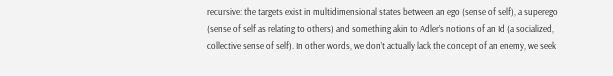recursive: the targets exist in multidimensional states between an ego (sense of self), a superego (sense of self as relating to others) and something akin to Adler’s notions of an Id (a socialized, collective sense of self). In other words, we don’t actually lack the concept of an enemy, we seek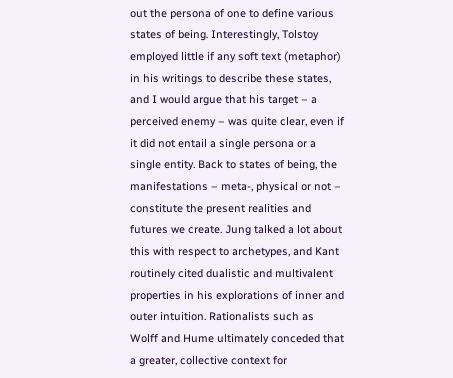out the persona of one to define various states of being. Interestingly, Tolstoy employed little if any soft text (metaphor) in his writings to describe these states, and I would argue that his target – a perceived enemy – was quite clear, even if it did not entail a single persona or a single entity. Back to states of being, the manifestations – meta-, physical or not – constitute the present realities and futures we create. Jung talked a lot about this with respect to archetypes, and Kant routinely cited dualistic and multivalent properties in his explorations of inner and outer intuition. Rationalists such as Wolff and Hume ultimately conceded that a greater, collective context for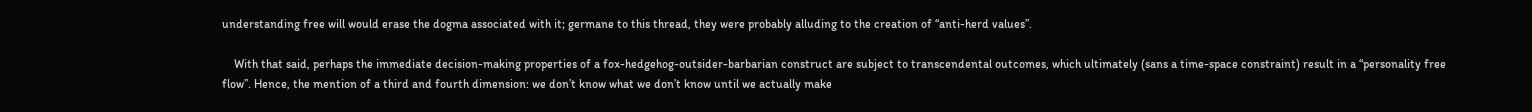understanding free will would erase the dogma associated with it; germane to this thread, they were probably alluding to the creation of “anti-herd values”.

    With that said, perhaps the immediate decision-making properties of a fox-hedgehog-outsider-barbarian construct are subject to transcendental outcomes, which ultimately (sans a time-space constraint) result in a “personality free flow”. Hence, the mention of a third and fourth dimension: we don’t know what we don’t know until we actually make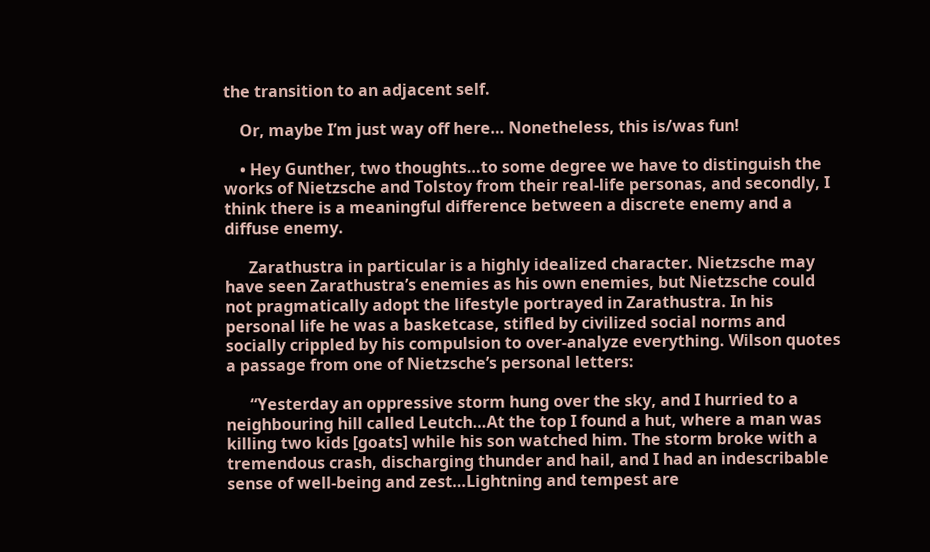the transition to an adjacent self.

    Or, maybe I’m just way off here… Nonetheless, this is/was fun!

    • Hey Gunther, two thoughts…to some degree we have to distinguish the works of Nietzsche and Tolstoy from their real-life personas, and secondly, I think there is a meaningful difference between a discrete enemy and a diffuse enemy.

      Zarathustra in particular is a highly idealized character. Nietzsche may have seen Zarathustra’s enemies as his own enemies, but Nietzsche could not pragmatically adopt the lifestyle portrayed in Zarathustra. In his personal life he was a basketcase, stifled by civilized social norms and socially crippled by his compulsion to over-analyze everything. Wilson quotes a passage from one of Nietzsche’s personal letters:

      “Yesterday an oppressive storm hung over the sky, and I hurried to a neighbouring hill called Leutch…At the top I found a hut, where a man was killing two kids [goats] while his son watched him. The storm broke with a tremendous crash, discharging thunder and hail, and I had an indescribable sense of well-being and zest…Lightning and tempest are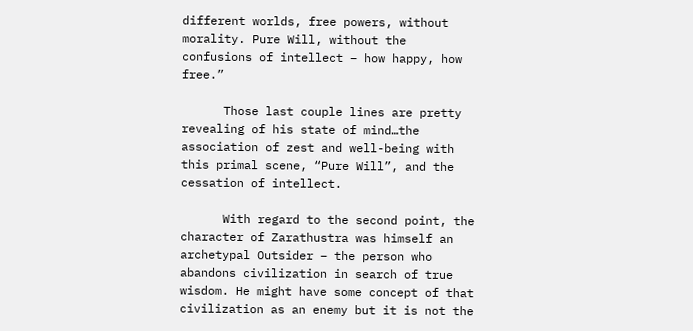different worlds, free powers, without morality. Pure Will, without the confusions of intellect – how happy, how free.”

      Those last couple lines are pretty revealing of his state of mind…the association of zest and well-being with this primal scene, “Pure Will”, and the cessation of intellect.

      With regard to the second point, the character of Zarathustra was himself an archetypal Outsider – the person who abandons civilization in search of true wisdom. He might have some concept of that civilization as an enemy but it is not the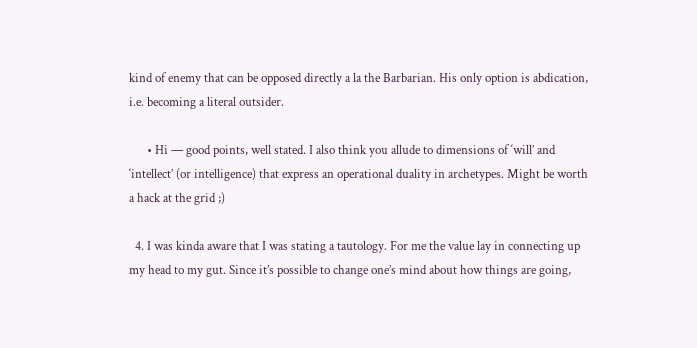kind of enemy that can be opposed directly a la the Barbarian. His only option is abdication, i.e. becoming a literal outsider.

      • Hi — good points, well stated. I also think you allude to dimensions of ‘will’ and ‘intellect’ (or intelligence) that express an operational duality in archetypes. Might be worth a hack at the grid ;)

  4. I was kinda aware that I was stating a tautology. For me the value lay in connecting up my head to my gut. Since it’s possible to change one’s mind about how things are going,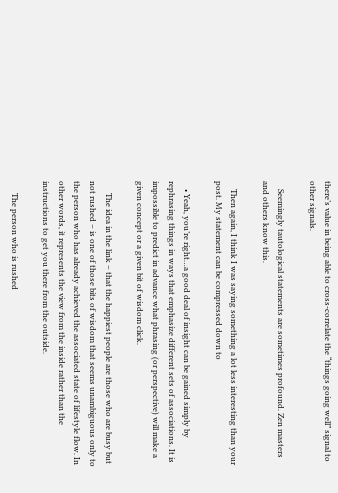there’s value in being able to cross-correlate the “things going well” signal to other signals.

    Seemingly tautological statements are sometimes profound. Zen masters and others know this.

    Then again, I think I was saying something a lot less interesting than your post. My statement can be compressed down to

    • Yeah, you’re right…a good deal of insight can be gained simply by rephrasing things in ways that emphasize different sets of associations. It is impossible to predict in advance what phrasing (or perspective) will make a given concept or a given bit of wisdom click.

      The idea in the link – that the happiest people are those who are busy but not rushed – is one of those bits of wisdom that seems unambiguous only to the person who has already achieved the associated state of lifestyle flow. In other words, it represents the view from the inside rather than the instructions to get you there from the outside.

      The person who is rushed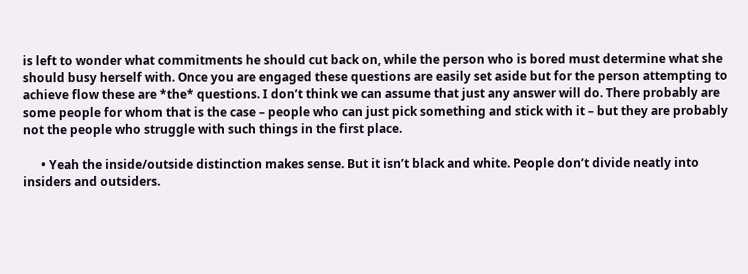is left to wonder what commitments he should cut back on, while the person who is bored must determine what she should busy herself with. Once you are engaged these questions are easily set aside but for the person attempting to achieve flow these are *the* questions. I don’t think we can assume that just any answer will do. There probably are some people for whom that is the case – people who can just pick something and stick with it – but they are probably not the people who struggle with such things in the first place.

      • Yeah the inside/outside distinction makes sense. But it isn’t black and white. People don’t divide neatly into insiders and outsiders.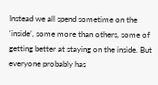Instead we all spend sometime on the ‘inside’, some more than others, some of getting better at staying on the inside. But everyone probably has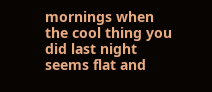mornings when the cool thing you did last night seems flat and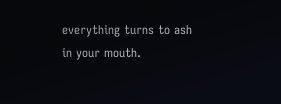everything turns to ash in your mouth.